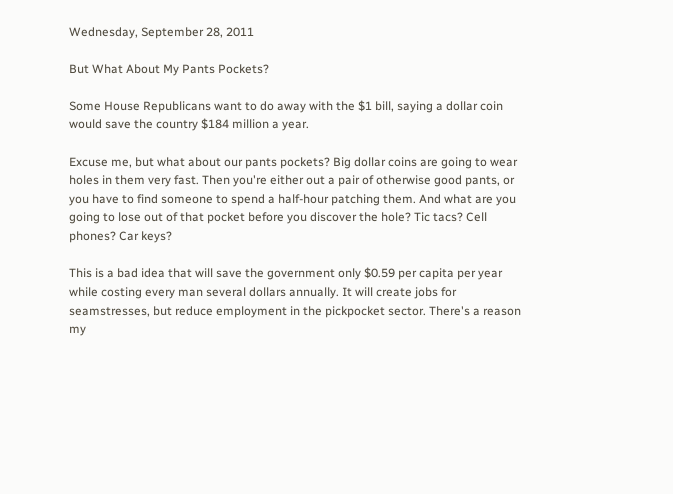Wednesday, September 28, 2011

But What About My Pants Pockets?

Some House Republicans want to do away with the $1 bill, saying a dollar coin would save the country $184 million a year.

Excuse me, but what about our pants pockets? Big dollar coins are going to wear holes in them very fast. Then you're either out a pair of otherwise good pants, or you have to find someone to spend a half-hour patching them. And what are you going to lose out of that pocket before you discover the hole? Tic tacs? Cell phones? Car keys?

This is a bad idea that will save the government only $0.59 per capita per year while costing every man several dollars annually. It will create jobs for seamstresses, but reduce employment in the pickpocket sector. There's a reason my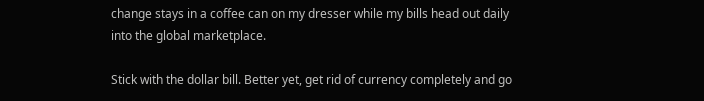change stays in a coffee can on my dresser while my bills head out daily into the global marketplace.

Stick with the dollar bill. Better yet, get rid of currency completely and go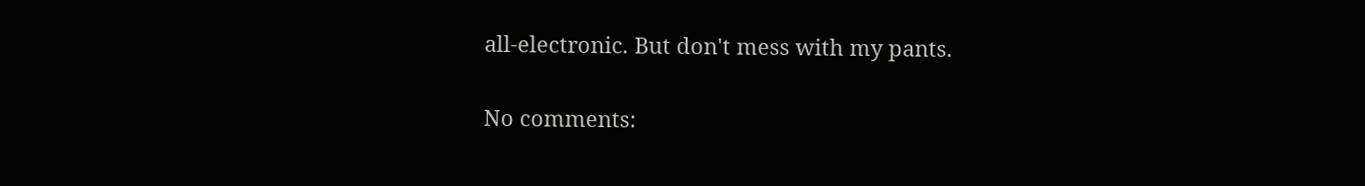all-electronic. But don't mess with my pants.

No comments: